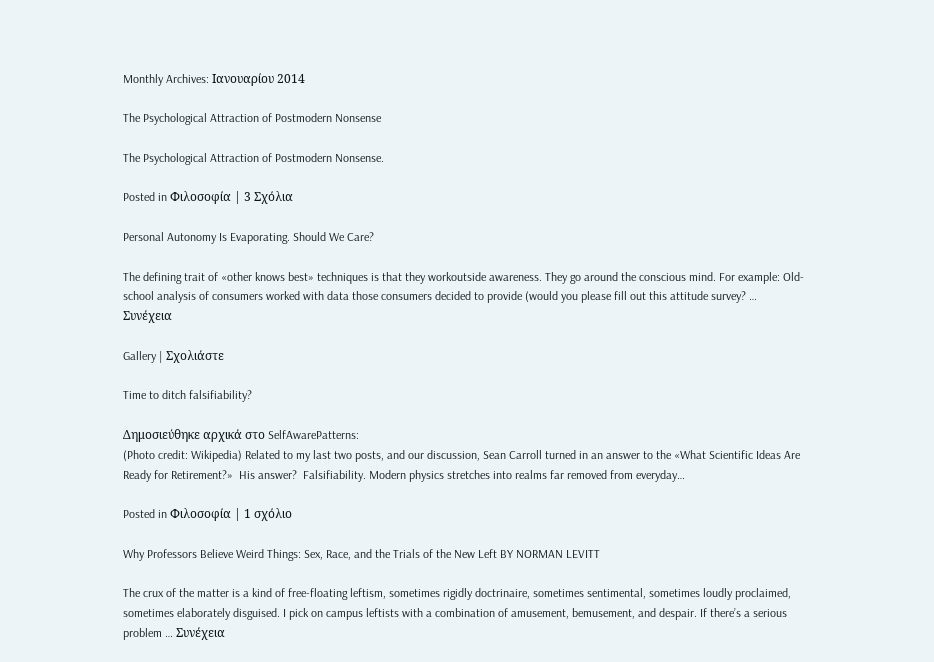Monthly Archives: Ιανουαρίου 2014

The Psychological Attraction of Postmodern Nonsense

The Psychological Attraction of Postmodern Nonsense.

Posted in Φιλοσοφία | 3 Σχόλια

Personal Autonomy Is Evaporating. Should We Care?

The defining trait of «other knows best» techniques is that they workoutside awareness. They go around the conscious mind. For example: Old-school analysis of consumers worked with data those consumers decided to provide (would you please fill out this attitude survey? … Συνέχεια

Gallery | Σχολιάστε

Time to ditch falsifiability?

Δημοσιεύθηκε αρχικά στο SelfAwarePatterns:
(Photo credit: Wikipedia) Related to my last two posts, and our discussion, Sean Carroll turned in an answer to the «What Scientific Ideas Are Ready for Retirement?»  His answer?  Falsifiability. Modern physics stretches into realms far removed from everyday…

Posted in Φιλοσοφία | 1 σχόλιο

Why Professors Believe Weird Things: Sex, Race, and the Trials of the New Left BY NORMAN LEVITT

The crux of the matter is a kind of free-floating leftism, sometimes rigidly doctrinaire, sometimes sentimental, sometimes loudly proclaimed, sometimes elaborately disguised. I pick on campus leftists with a combination of amusement, bemusement, and despair. If there’s a serious problem … Συνέχεια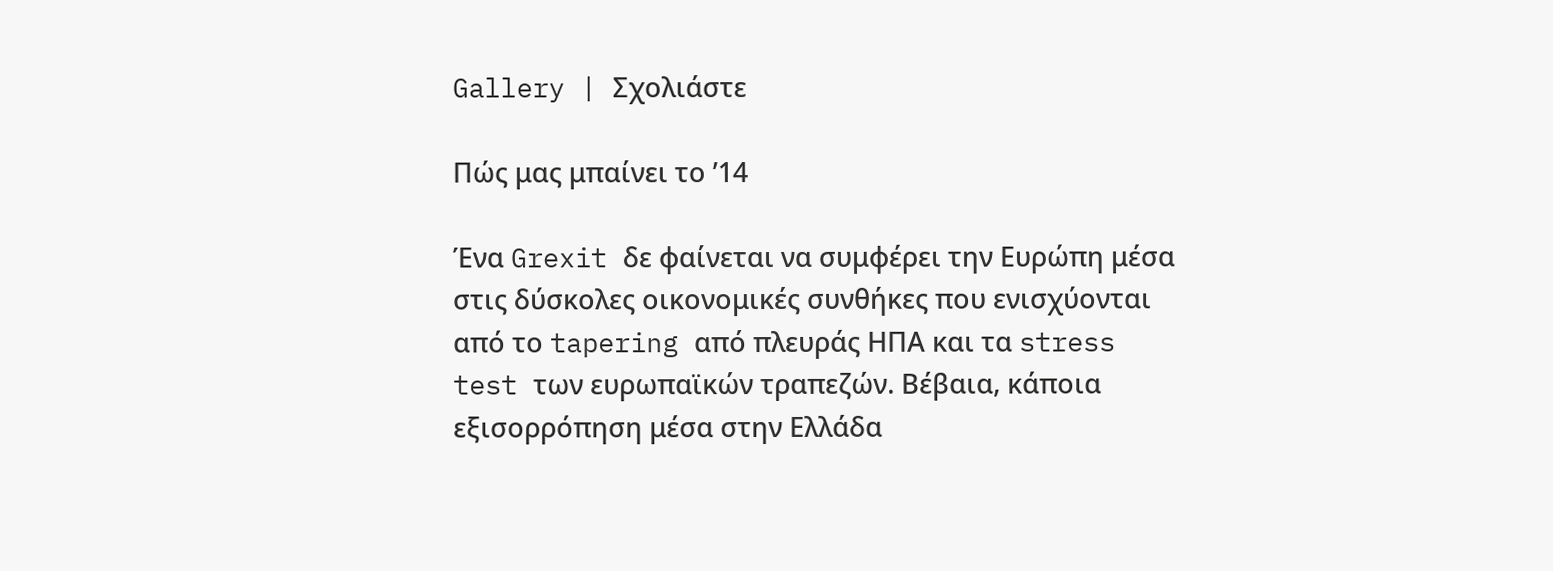Gallery | Σχολιάστε

Πώς μας μπαίνει το ’14

Ένα Grexit δε φαίνεται να συμφέρει την Ευρώπη μέσα στις δύσκολες οικονομικές συνθήκες που ενισχύονται από το tapering από πλευράς ΗΠΑ και τα stress test των ευρωπαϊκών τραπεζών. Βέβαια, κάποια εξισορρόπηση μέσα στην Ελλάδα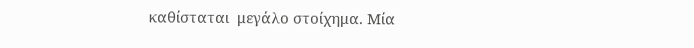καθίσταται  μεγάλο στοίχημα. Μία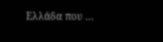Ελλάδα που …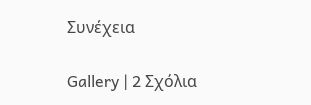Συνέχεια

Gallery | 2 Σχόλια